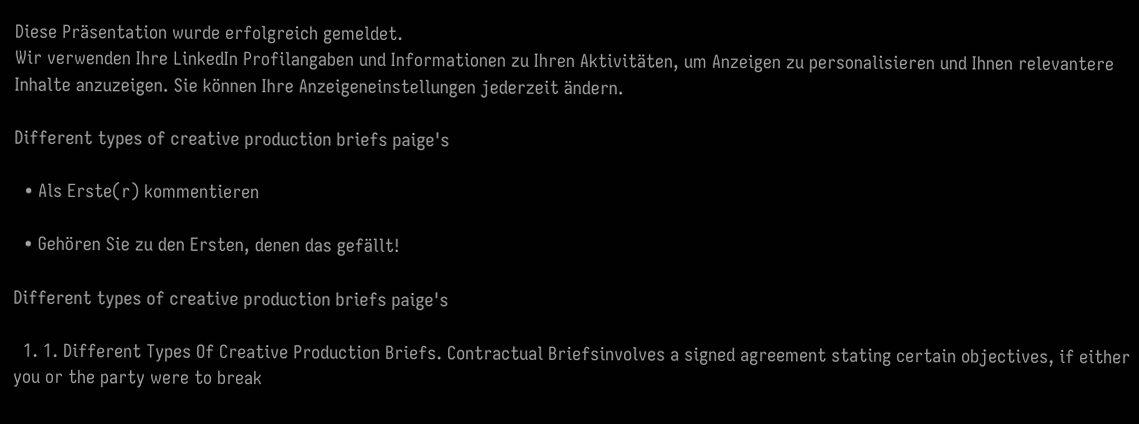Diese Präsentation wurde erfolgreich gemeldet.
Wir verwenden Ihre LinkedIn Profilangaben und Informationen zu Ihren Aktivitäten, um Anzeigen zu personalisieren und Ihnen relevantere Inhalte anzuzeigen. Sie können Ihre Anzeigeneinstellungen jederzeit ändern.

Different types of creative production briefs paige's

  • Als Erste(r) kommentieren

  • Gehören Sie zu den Ersten, denen das gefällt!

Different types of creative production briefs paige's

  1. 1. Different Types Of Creative Production Briefs. Contractual Briefsinvolves a signed agreement stating certain objectives, if either you or the party were to break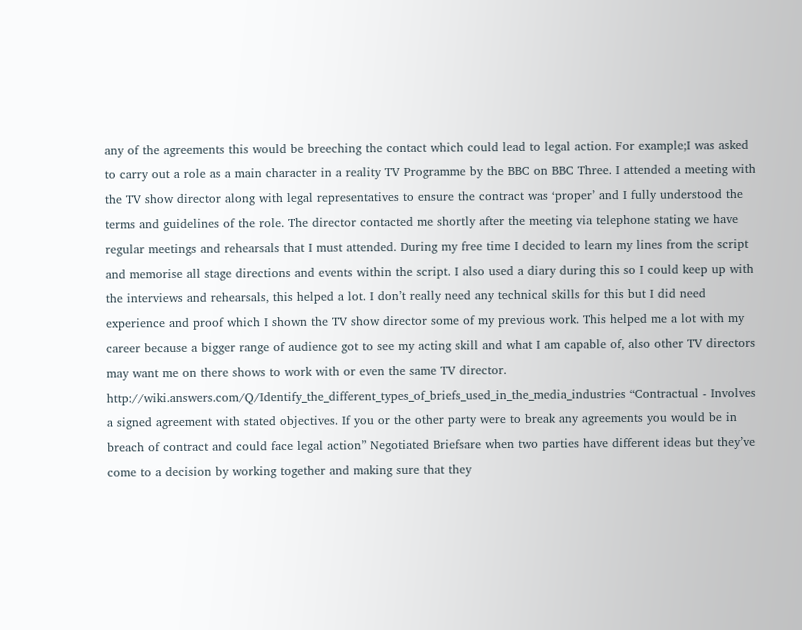any of the agreements this would be breeching the contact which could lead to legal action. For example;I was asked to carry out a role as a main character in a reality TV Programme by the BBC on BBC Three. I attended a meeting with the TV show director along with legal representatives to ensure the contract was ‘proper’ and I fully understood the terms and guidelines of the role. The director contacted me shortly after the meeting via telephone stating we have regular meetings and rehearsals that I must attended. During my free time I decided to learn my lines from the script and memorise all stage directions and events within the script. I also used a diary during this so I could keep up with the interviews and rehearsals, this helped a lot. I don’t really need any technical skills for this but I did need experience and proof which I shown the TV show director some of my previous work. This helped me a lot with my career because a bigger range of audience got to see my acting skill and what I am capable of, also other TV directors may want me on there shows to work with or even the same TV director. http://wiki.answers.com/Q/Identify_the_different_types_of_briefs_used_in_the_media_industries “Contractual - Involves a signed agreement with stated objectives. If you or the other party were to break any agreements you would be in breach of contract and could face legal action” Negotiated Briefsare when two parties have different ideas but they’ve come to a decision by working together and making sure that they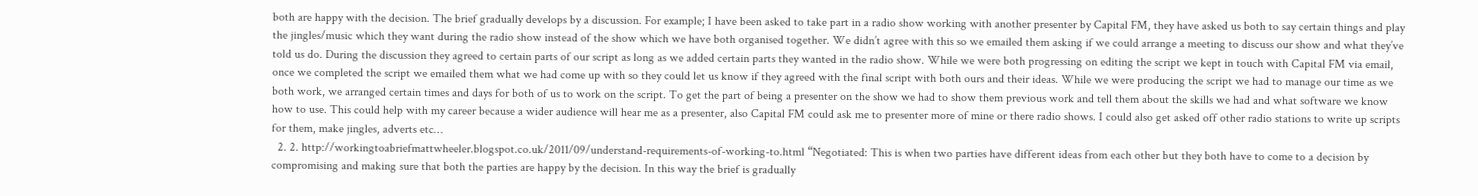both are happy with the decision. The brief gradually develops by a discussion. For example; I have been asked to take part in a radio show working with another presenter by Capital FM, they have asked us both to say certain things and play the jingles/music which they want during the radio show instead of the show which we have both organised together. We didn’t agree with this so we emailed them asking if we could arrange a meeting to discuss our show and what they’ve told us do. During the discussion they agreed to certain parts of our script as long as we added certain parts they wanted in the radio show. While we were both progressing on editing the script we kept in touch with Capital FM via email, once we completed the script we emailed them what we had come up with so they could let us know if they agreed with the final script with both ours and their ideas. While we were producing the script we had to manage our time as we both work, we arranged certain times and days for both of us to work on the script. To get the part of being a presenter on the show we had to show them previous work and tell them about the skills we had and what software we know how to use. This could help with my career because a wider audience will hear me as a presenter, also Capital FM could ask me to presenter more of mine or there radio shows. I could also get asked off other radio stations to write up scripts for them, make jingles, adverts etc…
  2. 2. http://workingtoabriefmattwheeler.blogspot.co.uk/2011/09/understand-requirements-of-working-to.html “Negotiated: This is when two parties have different ideas from each other but they both have to come to a decision by compromising and making sure that both the parties are happy by the decision. In this way the brief is gradually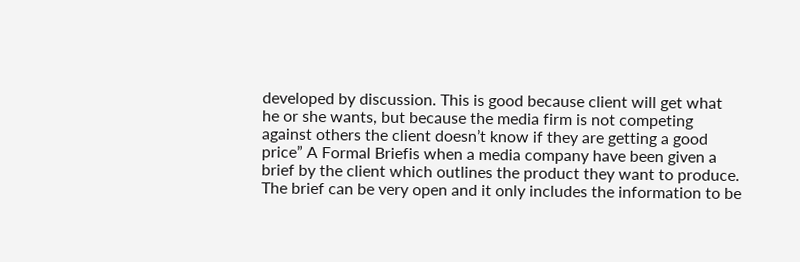developed by discussion. This is good because client will get what he or she wants, but because the media firm is not competing against others the client doesn’t know if they are getting a good price” A Formal Briefis when a media company have been given a brief by the client which outlines the product they want to produce. The brief can be very open and it only includes the information to be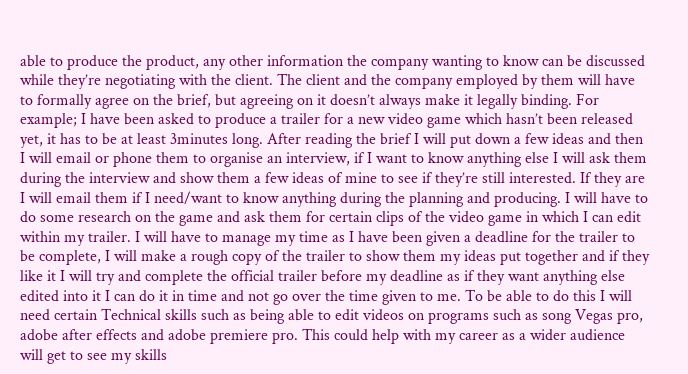able to produce the product, any other information the company wanting to know can be discussed while they’re negotiating with the client. The client and the company employed by them will have to formally agree on the brief, but agreeing on it doesn’t always make it legally binding. For example; I have been asked to produce a trailer for a new video game which hasn’t been released yet, it has to be at least 3minutes long. After reading the brief I will put down a few ideas and then I will email or phone them to organise an interview, if I want to know anything else I will ask them during the interview and show them a few ideas of mine to see if they’re still interested. If they are I will email them if I need/want to know anything during the planning and producing. I will have to do some research on the game and ask them for certain clips of the video game in which I can edit within my trailer. I will have to manage my time as I have been given a deadline for the trailer to be complete, I will make a rough copy of the trailer to show them my ideas put together and if they like it I will try and complete the official trailer before my deadline as if they want anything else edited into it I can do it in time and not go over the time given to me. To be able to do this I will need certain Technical skills such as being able to edit videos on programs such as song Vegas pro, adobe after effects and adobe premiere pro. This could help with my career as a wider audience will get to see my skills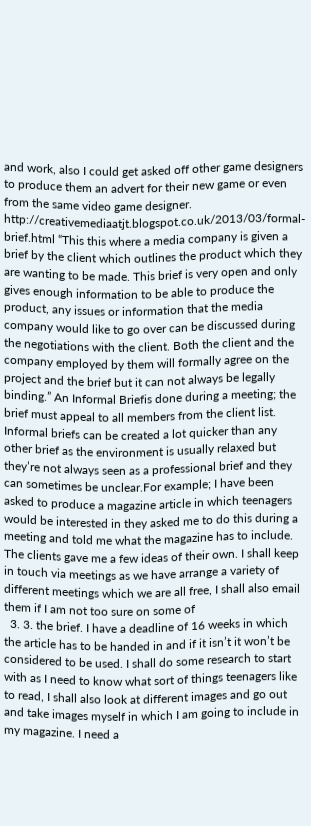and work, also I could get asked off other game designers to produce them an advert for their new game or even from the same video game designer. http://creativemediaatjt.blogspot.co.uk/2013/03/formal-brief.html “This this where a media company is given a brief by the client which outlines the product which they are wanting to be made. This brief is very open and only gives enough information to be able to produce the product, any issues or information that the media company would like to go over can be discussed during the negotiations with the client. Both the client and the company employed by them will formally agree on the project and the brief but it can not always be legally binding.” An Informal Briefis done during a meeting; the brief must appeal to all members from the client list. Informal briefs can be created a lot quicker than any other brief as the environment is usually relaxed but they’re not always seen as a professional brief and they can sometimes be unclear.For example; I have been asked to produce a magazine article in which teenagers would be interested in they asked me to do this during a meeting and told me what the magazine has to include. The clients gave me a few ideas of their own. I shall keep in touch via meetings as we have arrange a variety of different meetings which we are all free, I shall also email them if I am not too sure on some of
  3. 3. the brief. I have a deadline of 16 weeks in which the article has to be handed in and if it isn’t it won’t be considered to be used. I shall do some research to start with as I need to know what sort of things teenagers like to read, I shall also look at different images and go out and take images myself in which I am going to include in my magazine. I need a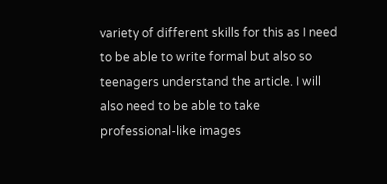variety of different skills for this as I need to be able to write formal but also so teenagers understand the article. I will also need to be able to take professional-like images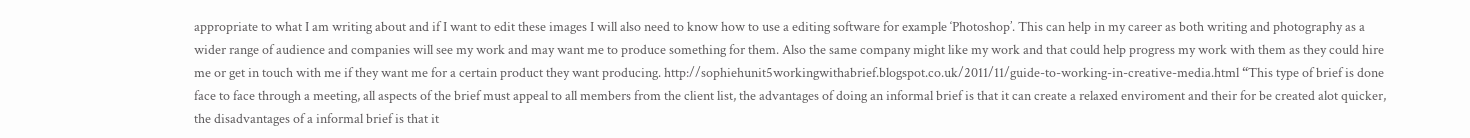appropriate to what I am writing about and if I want to edit these images I will also need to know how to use a editing software for example ‘Photoshop’. This can help in my career as both writing and photography as a wider range of audience and companies will see my work and may want me to produce something for them. Also the same company might like my work and that could help progress my work with them as they could hire me or get in touch with me if they want me for a certain product they want producing. http://sophiehunit5workingwithabrief.blogspot.co.uk/2011/11/guide-to-working-in-creative-media.html “This type of brief is done face to face through a meeting, all aspects of the brief must appeal to all members from the client list, the advantages of doing an informal brief is that it can create a relaxed enviroment and their for be created alot quicker, the disadvantages of a informal brief is that it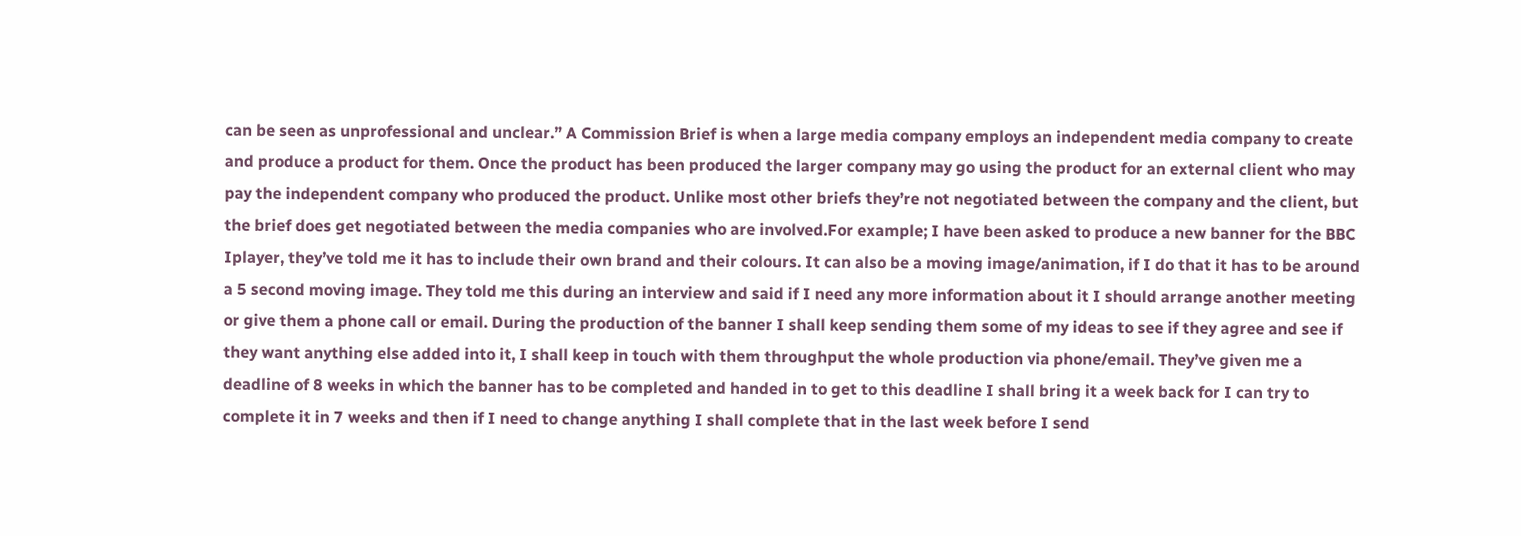can be seen as unprofessional and unclear.” A Commission Brief is when a large media company employs an independent media company to create and produce a product for them. Once the product has been produced the larger company may go using the product for an external client who may pay the independent company who produced the product. Unlike most other briefs they’re not negotiated between the company and the client, but the brief does get negotiated between the media companies who are involved.For example; I have been asked to produce a new banner for the BBC Iplayer, they’ve told me it has to include their own brand and their colours. It can also be a moving image/animation, if I do that it has to be around a 5 second moving image. They told me this during an interview and said if I need any more information about it I should arrange another meeting or give them a phone call or email. During the production of the banner I shall keep sending them some of my ideas to see if they agree and see if they want anything else added into it, I shall keep in touch with them throughput the whole production via phone/email. They’ve given me a deadline of 8 weeks in which the banner has to be completed and handed in to get to this deadline I shall bring it a week back for I can try to complete it in 7 weeks and then if I need to change anything I shall complete that in the last week before I send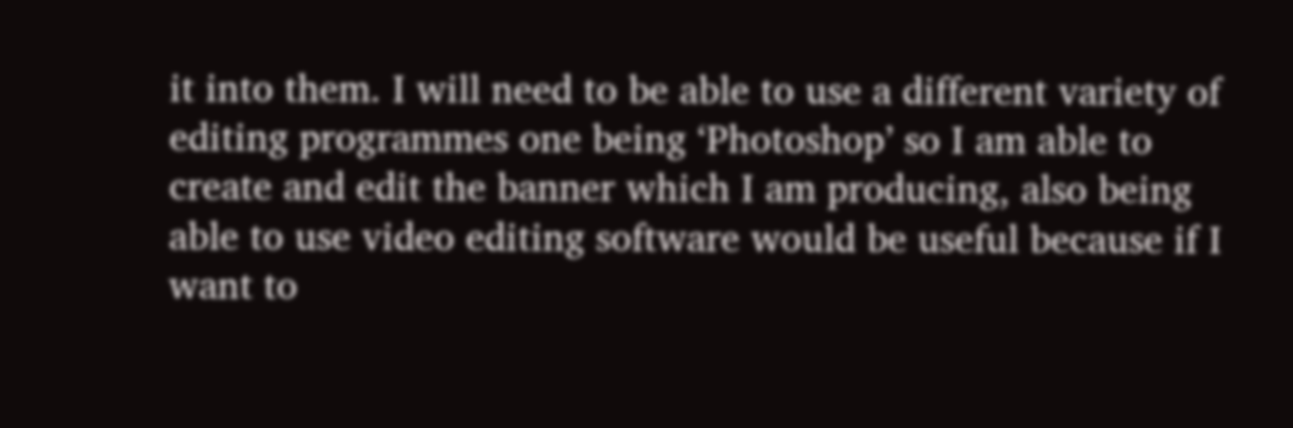it into them. I will need to be able to use a different variety of editing programmes one being ‘Photoshop’ so I am able to create and edit the banner which I am producing, also being able to use video editing software would be useful because if I want to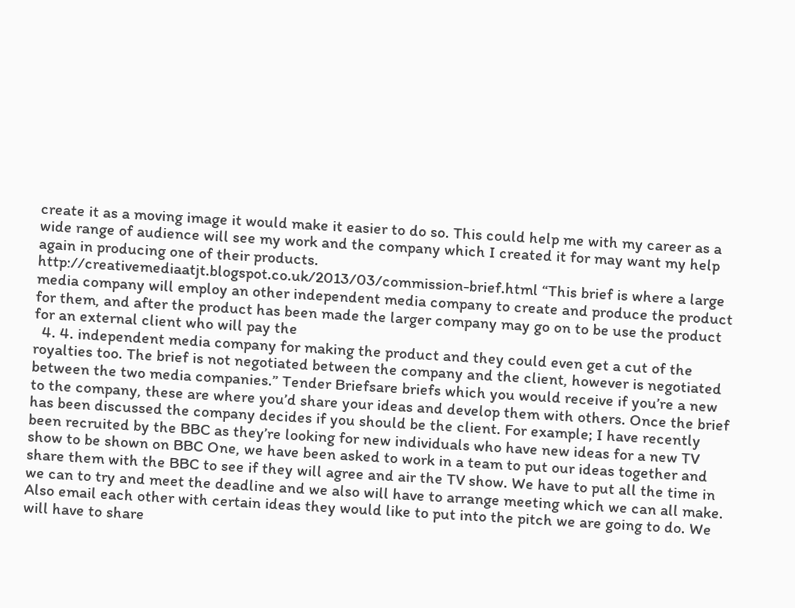create it as a moving image it would make it easier to do so. This could help me with my career as a wide range of audience will see my work and the company which I created it for may want my help again in producing one of their products. http://creativemediaatjt.blogspot.co.uk/2013/03/commission-brief.html “This brief is where a large media company will employ an other independent media company to create and produce the product for them, and after the product has been made the larger company may go on to be use the product for an external client who will pay the
  4. 4. independent media company for making the product and they could even get a cut of the royalties too. The brief is not negotiated between the company and the client, however is negotiated between the two media companies.” Tender Briefsare briefs which you would receive if you’re a new to the company, these are where you’d share your ideas and develop them with others. Once the brief has been discussed the company decides if you should be the client. For example; I have recently been recruited by the BBC as they’re looking for new individuals who have new ideas for a new TV show to be shown on BBC One, we have been asked to work in a team to put our ideas together and share them with the BBC to see if they will agree and air the TV show. We have to put all the time in we can to try and meet the deadline and we also will have to arrange meeting which we can all make. Also email each other with certain ideas they would like to put into the pitch we are going to do. We will have to share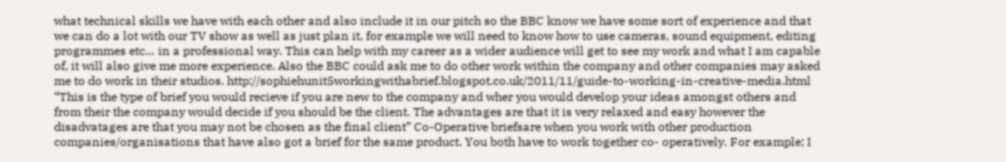what technical skills we have with each other and also include it in our pitch so the BBC know we have some sort of experience and that we can do a lot with our TV show as well as just plan it, for example we will need to know how to use cameras, sound equipment, editing programmes etc… in a professional way. This can help with my career as a wider audience will get to see my work and what I am capable of, it will also give me more experience. Also the BBC could ask me to do other work within the company and other companies may asked me to do work in their studios. http://sophiehunit5workingwithabrief.blogspot.co.uk/2011/11/guide-to-working-in-creative-media.html “This is the type of brief you would recieve if you are new to the company and wher you would develop your ideas amongst others and from their the company would decide if you should be the client. The advantages are that it is very relaxed and easy however the disadvatages are that you may not be chosen as the final client” Co-Operative briefsare when you work with other production companies/organisations that have also got a brief for the same product. You both have to work together co- operatively. For example; I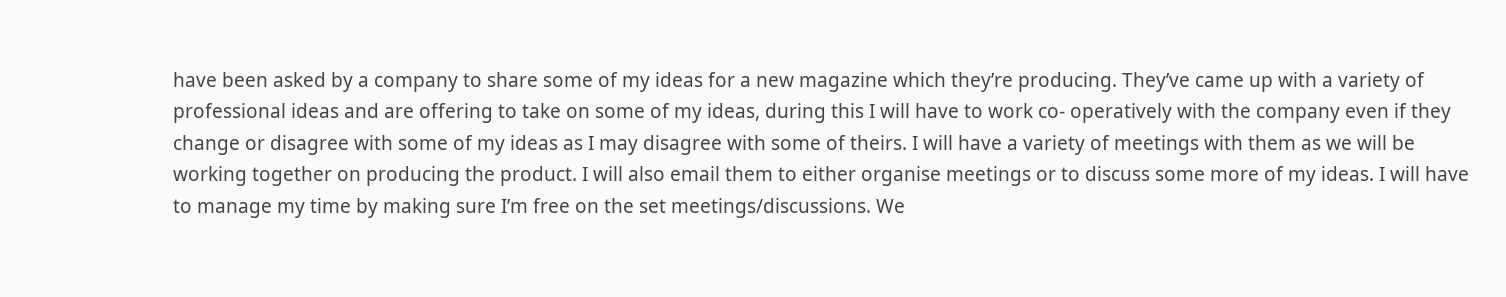have been asked by a company to share some of my ideas for a new magazine which they’re producing. They’ve came up with a variety of professional ideas and are offering to take on some of my ideas, during this I will have to work co- operatively with the company even if they change or disagree with some of my ideas as I may disagree with some of theirs. I will have a variety of meetings with them as we will be working together on producing the product. I will also email them to either organise meetings or to discuss some more of my ideas. I will have to manage my time by making sure I’m free on the set meetings/discussions. We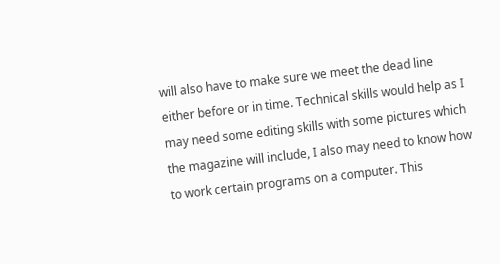will also have to make sure we meet the dead line either before or in time. Technical skills would help as I may need some editing skills with some pictures which the magazine will include, I also may need to know how to work certain programs on a computer. This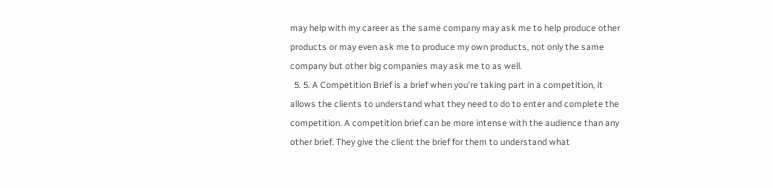may help with my career as the same company may ask me to help produce other products or may even ask me to produce my own products, not only the same company but other big companies may ask me to as well.
  5. 5. A Competition Brief is a brief when you’re taking part in a competition, it allows the clients to understand what they need to do to enter and complete the competition. A competition brief can be more intense with the audience than any other brief. They give the client the brief for them to understand what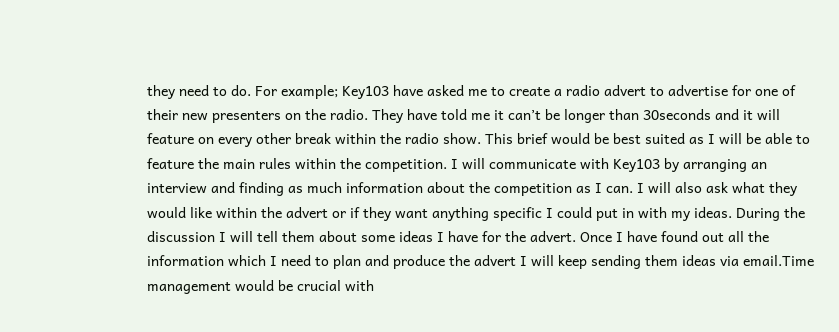they need to do. For example; Key103 have asked me to create a radio advert to advertise for one of their new presenters on the radio. They have told me it can’t be longer than 30seconds and it will feature on every other break within the radio show. This brief would be best suited as I will be able to feature the main rules within the competition. I will communicate with Key103 by arranging an interview and finding as much information about the competition as I can. I will also ask what they would like within the advert or if they want anything specific I could put in with my ideas. During the discussion I will tell them about some ideas I have for the advert. Once I have found out all the information which I need to plan and produce the advert I will keep sending them ideas via email.Time management would be crucial with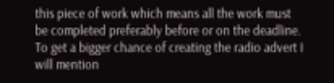this piece of work which means all the work must be completed preferably before or on the deadline. To get a bigger chance of creating the radio advert I will mention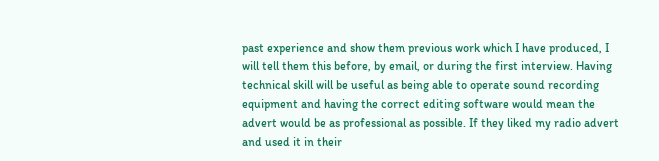past experience and show them previous work which I have produced, I will tell them this before, by email, or during the first interview. Having technical skill will be useful as being able to operate sound recording equipment and having the correct editing software would mean the advert would be as professional as possible. If they liked my radio advert and used it in their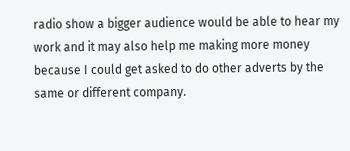radio show a bigger audience would be able to hear my work and it may also help me making more money because I could get asked to do other adverts by the same or different company.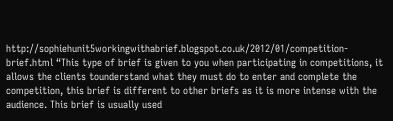http://sophiehunit5workingwithabrief.blogspot.co.uk/2012/01/competition-brief.html “This type of brief is given to you when participating in competitions, it allows the clients tounderstand what they must do to enter and complete the competition, this brief is different to other briefs as it is more intense with the audience. This brief is usually used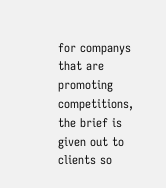for companys that are promoting competitions, the brief is given out to clients so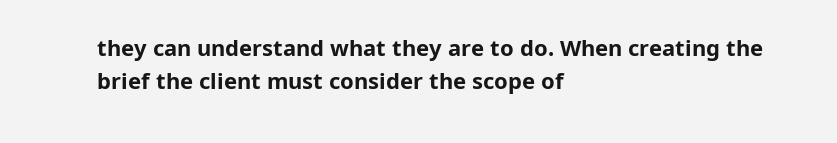they can understand what they are to do. When creating the brief the client must consider the scope of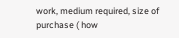work, medium required, size of purchase ( how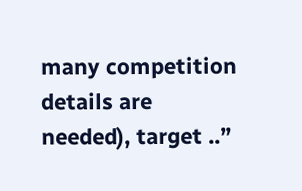many competition details are needed), target ..”